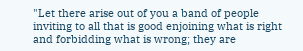"Let there arise out of you a band of people inviting to all that is good enjoining what is right and forbidding what is wrong; they are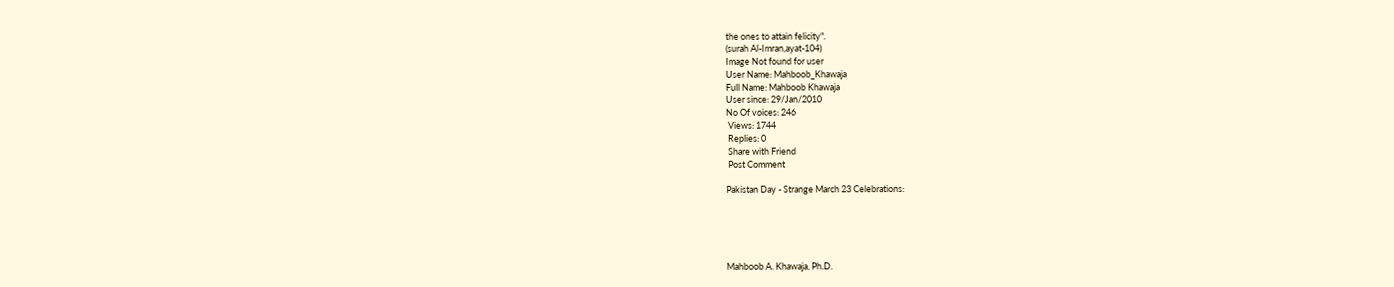the ones to attain felicity".
(surah Al-Imran,ayat-104)
Image Not found for user
User Name: Mahboob_Khawaja
Full Name: Mahboob Khawaja
User since: 29/Jan/2010
No Of voices: 246
 Views: 1744
 Replies: 0
 Share with Friend
 Post Comment

Pakistan Day - Strange March 23 Celebrations:





Mahboob A. Khawaja, Ph.D.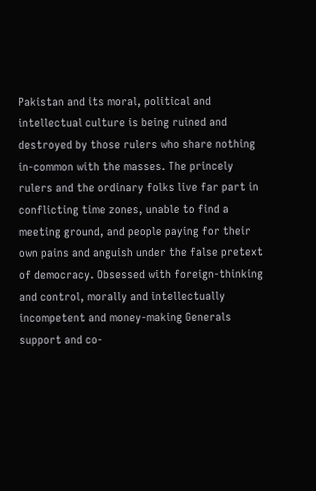Pakistan and its moral, political and intellectual culture is being ruined and destroyed by those rulers who share nothing in-common with the masses. The princely rulers and the ordinary folks live far part in conflicting time zones, unable to find a meeting ground, and people paying for their own pains and anguish under the false pretext of democracy. Obsessed with foreign-thinking and control, morally and intellectually incompetent and money-making Generals support and co-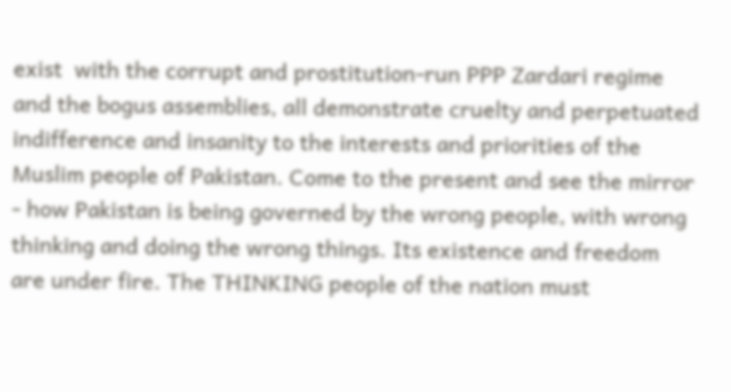exist  with the corrupt and prostitution-run PPP Zardari regime and the bogus assemblies, all demonstrate cruelty and perpetuated indifference and insanity to the interests and priorities of the Muslim people of Pakistan. Come to the present and see the mirror - how Pakistan is being governed by the wrong people, with wrong thinking and doing the wrong things. Its existence and freedom are under fire. The THINKING people of the nation must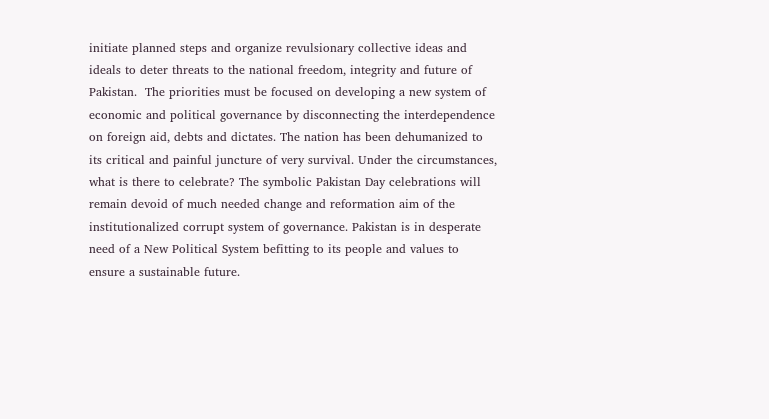initiate planned steps and organize revulsionary collective ideas and ideals to deter threats to the national freedom, integrity and future of Pakistan.  The priorities must be focused on developing a new system of economic and political governance by disconnecting the interdependence on foreign aid, debts and dictates. The nation has been dehumanized to its critical and painful juncture of very survival. Under the circumstances, what is there to celebrate? The symbolic Pakistan Day celebrations will remain devoid of much needed change and reformation aim of the institutionalized corrupt system of governance. Pakistan is in desperate need of a New Political System befitting to its people and values to ensure a sustainable future.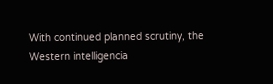With continued planned scrutiny, the Western intelligencia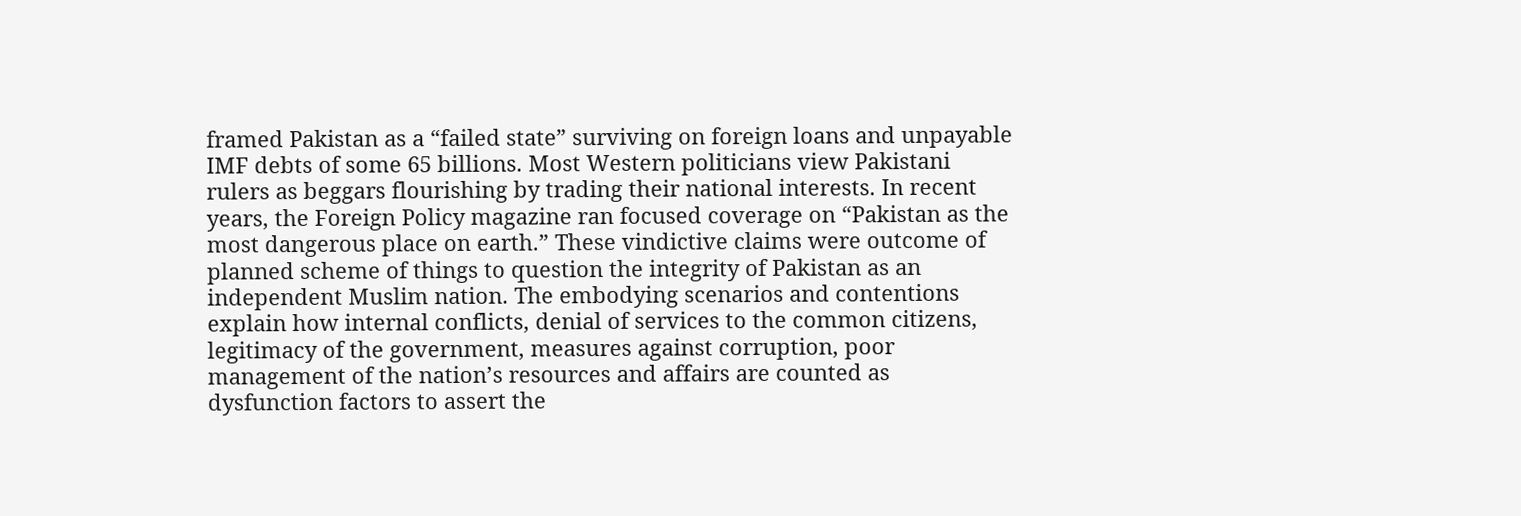framed Pakistan as a “failed state” surviving on foreign loans and unpayable IMF debts of some 65 billions. Most Western politicians view Pakistani rulers as beggars flourishing by trading their national interests. In recent years, the Foreign Policy magazine ran focused coverage on “Pakistan as the most dangerous place on earth.” These vindictive claims were outcome of planned scheme of things to question the integrity of Pakistan as an independent Muslim nation. The embodying scenarios and contentions explain how internal conflicts, denial of services to the common citizens, legitimacy of the government, measures against corruption, poor management of the nation’s resources and affairs are counted as dysfunction factors to assert the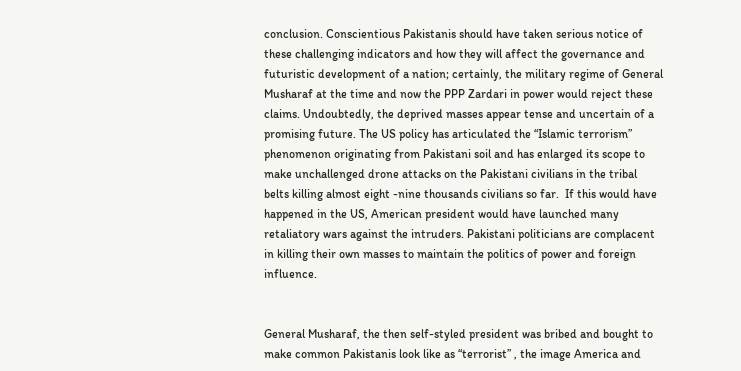conclusion. Conscientious Pakistanis should have taken serious notice of these challenging indicators and how they will affect the governance and futuristic development of a nation; certainly, the military regime of General Musharaf at the time and now the PPP Zardari in power would reject these claims. Undoubtedly, the deprived masses appear tense and uncertain of a promising future. The US policy has articulated the “Islamic terrorism” phenomenon originating from Pakistani soil and has enlarged its scope to make unchallenged drone attacks on the Pakistani civilians in the tribal belts killing almost eight -nine thousands civilians so far.  If this would have happened in the US, American president would have launched many retaliatory wars against the intruders. Pakistani politicians are complacent in killing their own masses to maintain the politics of power and foreign influence.


General Musharaf, the then self-styled president was bribed and bought to make common Pakistanis look like as “terrorist” , the image America and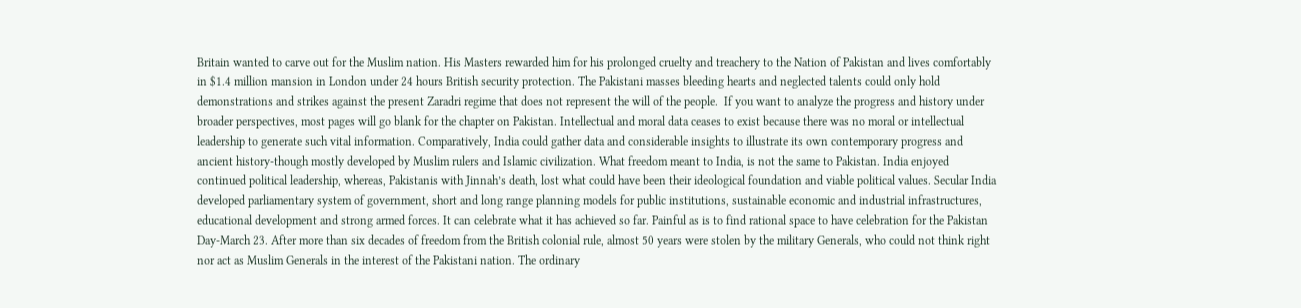Britain wanted to carve out for the Muslim nation. His Masters rewarded him for his prolonged cruelty and treachery to the Nation of Pakistan and lives comfortably in $1.4 million mansion in London under 24 hours British security protection. The Pakistani masses bleeding hearts and neglected talents could only hold demonstrations and strikes against the present Zaradri regime that does not represent the will of the people.  If you want to analyze the progress and history under broader perspectives, most pages will go blank for the chapter on Pakistan. Intellectual and moral data ceases to exist because there was no moral or intellectual leadership to generate such vital information. Comparatively, India could gather data and considerable insights to illustrate its own contemporary progress and ancient history-though mostly developed by Muslim rulers and Islamic civilization. What freedom meant to India, is not the same to Pakistan. India enjoyed continued political leadership, whereas, Pakistanis with Jinnah’s death, lost what could have been their ideological foundation and viable political values. Secular India developed parliamentary system of government, short and long range planning models for public institutions, sustainable economic and industrial infrastructures, educational development and strong armed forces. It can celebrate what it has achieved so far. Painful as is to find rational space to have celebration for the Pakistan Day-March 23. After more than six decades of freedom from the British colonial rule, almost 50 years were stolen by the military Generals, who could not think right nor act as Muslim Generals in the interest of the Pakistani nation. The ordinary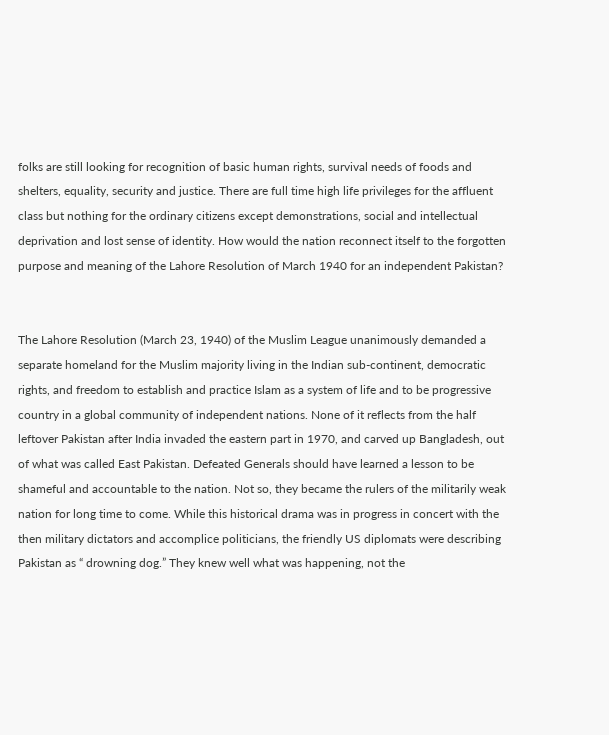folks are still looking for recognition of basic human rights, survival needs of foods and shelters, equality, security and justice. There are full time high life privileges for the affluent class but nothing for the ordinary citizens except demonstrations, social and intellectual deprivation and lost sense of identity. How would the nation reconnect itself to the forgotten purpose and meaning of the Lahore Resolution of March 1940 for an independent Pakistan?


The Lahore Resolution (March 23, 1940) of the Muslim League unanimously demanded a separate homeland for the Muslim majority living in the Indian sub-continent, democratic rights, and freedom to establish and practice Islam as a system of life and to be progressive country in a global community of independent nations. None of it reflects from the half leftover Pakistan after India invaded the eastern part in 1970, and carved up Bangladesh, out of what was called East Pakistan. Defeated Generals should have learned a lesson to be shameful and accountable to the nation. Not so, they became the rulers of the militarily weak nation for long time to come. While this historical drama was in progress in concert with the then military dictators and accomplice politicians, the friendly US diplomats were describing Pakistan as “ drowning dog.” They knew well what was happening, not the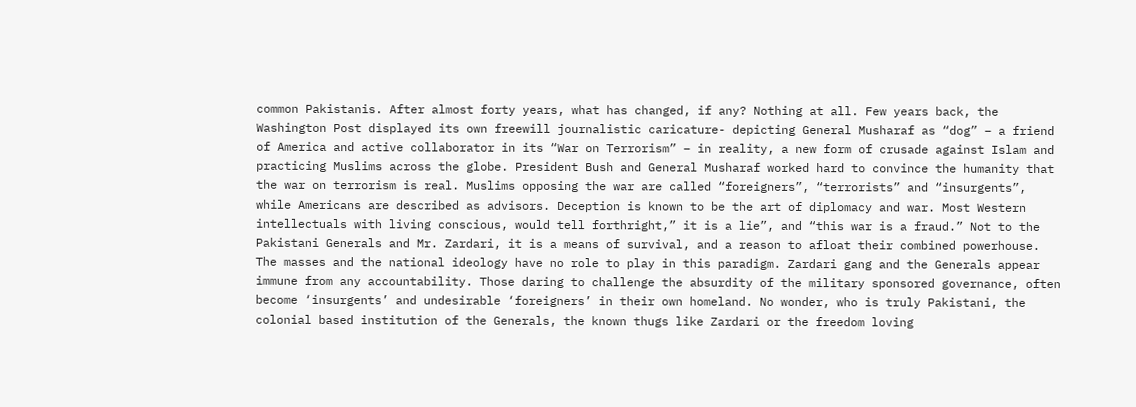common Pakistanis. After almost forty years, what has changed, if any? Nothing at all. Few years back, the Washington Post displayed its own freewill journalistic caricature- depicting General Musharaf as “dog” – a friend of America and active collaborator in its “War on Terrorism” – in reality, a new form of crusade against Islam and practicing Muslims across the globe. President Bush and General Musharaf worked hard to convince the humanity that the war on terrorism is real. Muslims opposing the war are called “foreigners”, “terrorists” and “insurgents”, while Americans are described as advisors. Deception is known to be the art of diplomacy and war. Most Western intellectuals with living conscious, would tell forthright,” it is a lie”, and “this war is a fraud.” Not to the Pakistani Generals and Mr. Zardari, it is a means of survival, and a reason to afloat their combined powerhouse. The masses and the national ideology have no role to play in this paradigm. Zardari gang and the Generals appear immune from any accountability. Those daring to challenge the absurdity of the military sponsored governance, often become ‘insurgents’ and undesirable ‘foreigners’ in their own homeland. No wonder, who is truly Pakistani, the colonial based institution of the Generals, the known thugs like Zardari or the freedom loving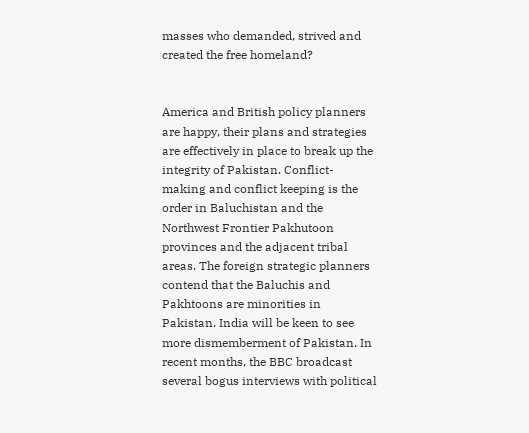masses who demanded, strived and created the free homeland?


America and British policy planners are happy, their plans and strategies are effectively in place to break up the integrity of Pakistan. Conflict-making and conflict keeping is the order in Baluchistan and the Northwest Frontier Pakhutoon provinces and the adjacent tribal areas. The foreign strategic planners contend that the Baluchis and Pakhtoons are minorities in Pakistan. India will be keen to see more dismemberment of Pakistan. In recent months, the BBC broadcast several bogus interviews with political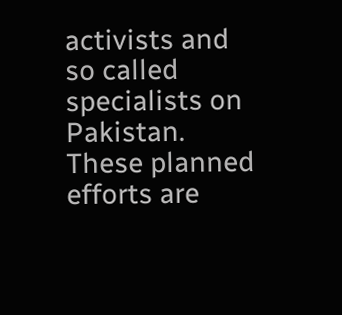activists and so called specialists on Pakistan. These planned efforts are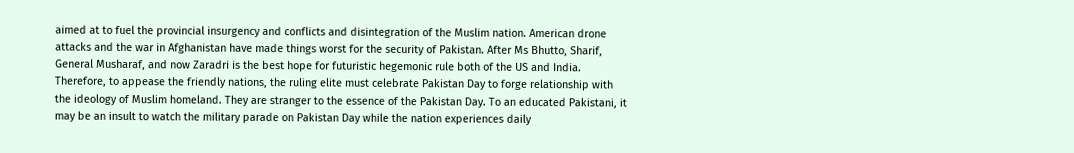aimed at to fuel the provincial insurgency and conflicts and disintegration of the Muslim nation. American drone attacks and the war in Afghanistan have made things worst for the security of Pakistan. After Ms Bhutto, Sharif, General Musharaf, and now Zaradri is the best hope for futuristic hegemonic rule both of the US and India. Therefore, to appease the friendly nations, the ruling elite must celebrate Pakistan Day to forge relationship with the ideology of Muslim homeland. They are stranger to the essence of the Pakistan Day. To an educated Pakistani, it may be an insult to watch the military parade on Pakistan Day while the nation experiences daily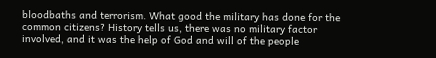bloodbaths and terrorism. What good the military has done for the common citizens? History tells us, there was no military factor involved, and it was the help of God and will of the people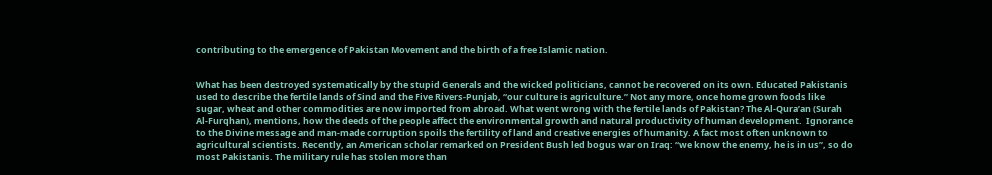contributing to the emergence of Pakistan Movement and the birth of a free Islamic nation.


What has been destroyed systematically by the stupid Generals and the wicked politicians, cannot be recovered on its own. Educated Pakistanis used to describe the fertile lands of Sind and the Five Rivers-Punjab, “our culture is agriculture.” Not any more, once home grown foods like sugar, wheat and other commodities are now imported from abroad. What went wrong with the fertile lands of Pakistan? The Al-Qura’an (Surah Al-Furqhan), mentions, how the deeds of the people affect the environmental growth and natural productivity of human development.  Ignorance to the Divine message and man-made corruption spoils the fertility of land and creative energies of humanity. A fact most often unknown to agricultural scientists. Recently, an American scholar remarked on President Bush led bogus war on Iraq: “we know the enemy, he is in us”, so do most Pakistanis. The military rule has stolen more than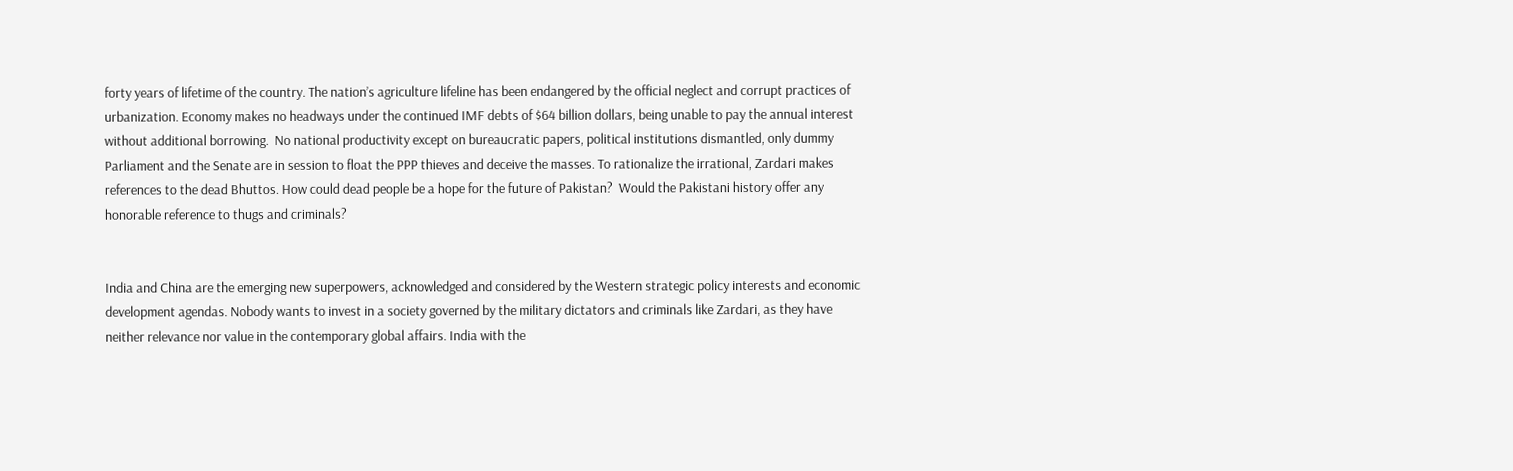forty years of lifetime of the country. The nation’s agriculture lifeline has been endangered by the official neglect and corrupt practices of urbanization. Economy makes no headways under the continued IMF debts of $64 billion dollars, being unable to pay the annual interest without additional borrowing.  No national productivity except on bureaucratic papers, political institutions dismantled, only dummy Parliament and the Senate are in session to float the PPP thieves and deceive the masses. To rationalize the irrational, Zardari makes references to the dead Bhuttos. How could dead people be a hope for the future of Pakistan?  Would the Pakistani history offer any honorable reference to thugs and criminals?


India and China are the emerging new superpowers, acknowledged and considered by the Western strategic policy interests and economic development agendas. Nobody wants to invest in a society governed by the military dictators and criminals like Zardari, as they have neither relevance nor value in the contemporary global affairs. India with the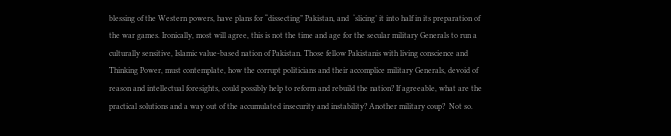blessing of the Western powers, have plans for “dissecting” Pakistan, and  ‘slicing’ it into half in its preparation of the war games. Ironically, most will agree, this is not the time and age for the secular military Generals to run a culturally sensitive, Islamic value-based nation of Pakistan. Those fellow Pakistanis with living conscience and Thinking Power, must contemplate, how the corrupt politicians and their accomplice military Generals, devoid of reason and intellectual foresights, could possibly help to reform and rebuild the nation? If agreeable, what are the practical solutions and a way out of the accumulated insecurity and instability? Another military coup?  Not so.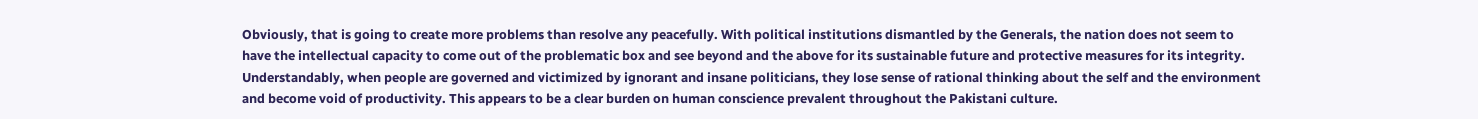Obviously, that is going to create more problems than resolve any peacefully. With political institutions dismantled by the Generals, the nation does not seem to have the intellectual capacity to come out of the problematic box and see beyond and the above for its sustainable future and protective measures for its integrity. Understandably, when people are governed and victimized by ignorant and insane politicians, they lose sense of rational thinking about the self and the environment and become void of productivity. This appears to be a clear burden on human conscience prevalent throughout the Pakistani culture.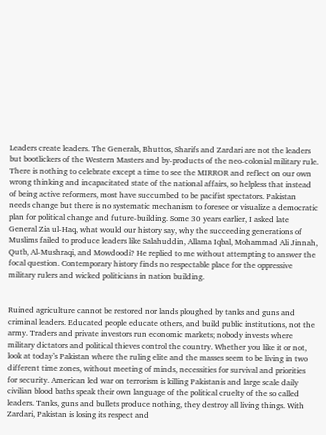Leaders create leaders. The Generals, Bhuttos, Sharifs and Zardari are not the leaders but bootlickers of the Western Masters and by-products of the neo-colonial military rule. There is nothing to celebrate except a time to see the MIRROR and reflect on our own wrong thinking and incapacitated state of the national affairs, so helpless that instead of being active reformers, most have succumbed to be pacifist spectators. Pakistan needs change but there is no systematic mechanism to foresee or visualize a democratic plan for political change and future-building. Some 30 years earlier, I asked late General Zia ul-Haq, what would our history say, why the succeeding generations of Muslims failed to produce leaders like Salahuddin, Allama Iqbal, Mohammad Ali Jinnah, Qutb, Al-Mushraqi, and Mowdoodi? He replied to me without attempting to answer the focal question. Contemporary history finds no respectable place for the oppressive military rulers and wicked politicians in nation building.


Ruined agriculture cannot be restored nor lands ploughed by tanks and guns and criminal leaders. Educated people educate others, and build public institutions, not the army. Traders and private investors run economic markets; nobody invests where military dictators and political thieves control the country. Whether you like it or not, look at today’s Pakistan where the ruling elite and the masses seem to be living in two different time zones, without meeting of minds, necessities for survival and priorities for security. American led war on terrorism is killing Pakistanis and large scale daily civilian blood baths speak their own language of the political cruelty of the so called leaders. Tanks, guns and bullets produce nothing, they destroy all living things. With Zardari, Pakistan is losing its respect and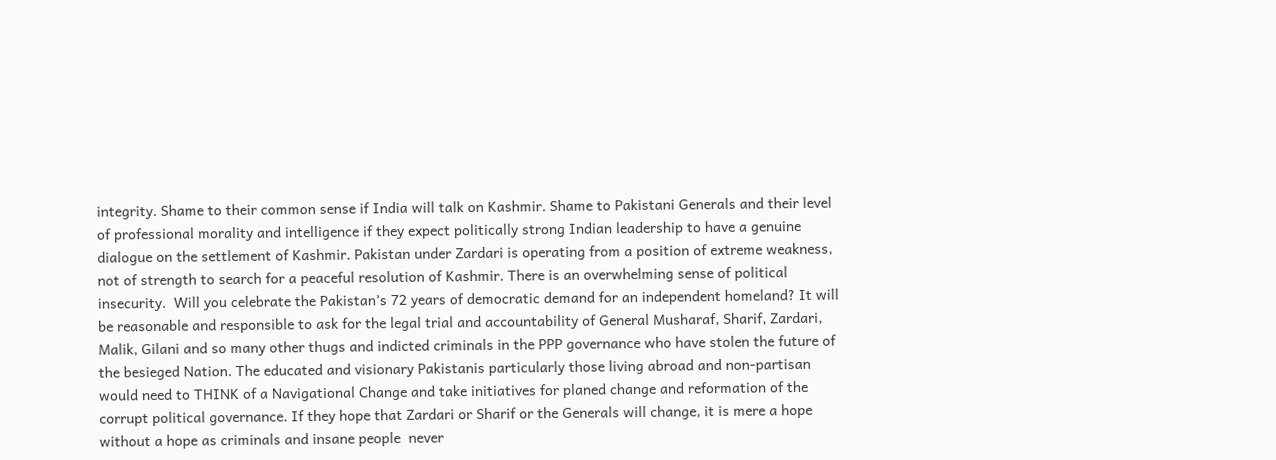integrity. Shame to their common sense if India will talk on Kashmir. Shame to Pakistani Generals and their level of professional morality and intelligence if they expect politically strong Indian leadership to have a genuine dialogue on the settlement of Kashmir. Pakistan under Zardari is operating from a position of extreme weakness, not of strength to search for a peaceful resolution of Kashmir. There is an overwhelming sense of political insecurity.  Will you celebrate the Pakistan’s 72 years of democratic demand for an independent homeland? It will be reasonable and responsible to ask for the legal trial and accountability of General Musharaf, Sharif, Zardari, Malik, Gilani and so many other thugs and indicted criminals in the PPP governance who have stolen the future of the besieged Nation. The educated and visionary Pakistanis particularly those living abroad and non-partisan would need to THINK of a Navigational Change and take initiatives for planed change and reformation of the corrupt political governance. If they hope that Zardari or Sharif or the Generals will change, it is mere a hope without a hope as criminals and insane people  never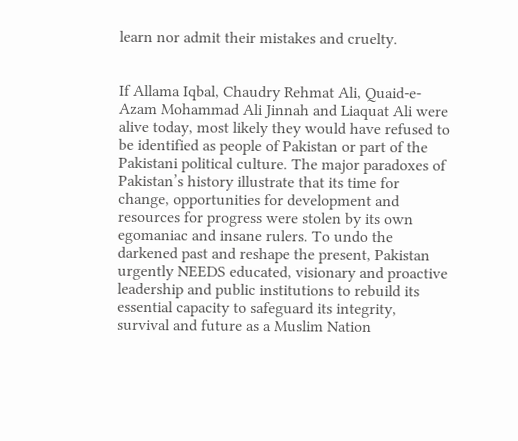learn nor admit their mistakes and cruelty.


If Allama Iqbal, Chaudry Rehmat Ali, Quaid-e- Azam Mohammad Ali Jinnah and Liaquat Ali were alive today, most likely they would have refused to be identified as people of Pakistan or part of the Pakistani political culture. The major paradoxes of Pakistan’s history illustrate that its time for change, opportunities for development and resources for progress were stolen by its own egomaniac and insane rulers. To undo the darkened past and reshape the present, Pakistan urgently NEEDS educated, visionary and proactive leadership and public institutions to rebuild its essential capacity to safeguard its integrity, survival and future as a Muslim Nation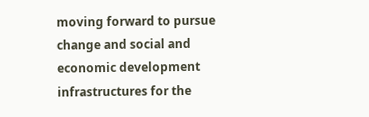moving forward to pursue change and social and economic development infrastructures for the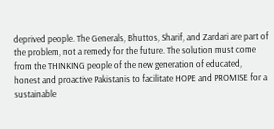deprived people. The Generals, Bhuttos, Sharif, and Zardari are part of the problem, not a remedy for the future. The solution must come from the THINKING people of the new generation of educated, honest and proactive Pakistanis to facilitate HOPE and PROMISE for a sustainable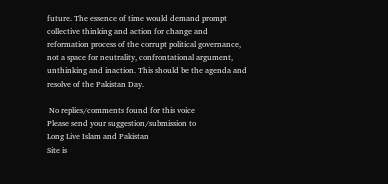future. The essence of time would demand prompt collective thinking and action for change and reformation process of the corrupt political governance, not a space for neutrality, confrontational argument, unthinking and inaction. This should be the agenda and resolve of the Pakistan Day.

 No replies/comments found for this voice
Please send your suggestion/submission to
Long Live Islam and Pakistan
Site is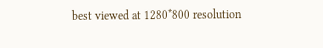best viewed at 1280*800 resolution